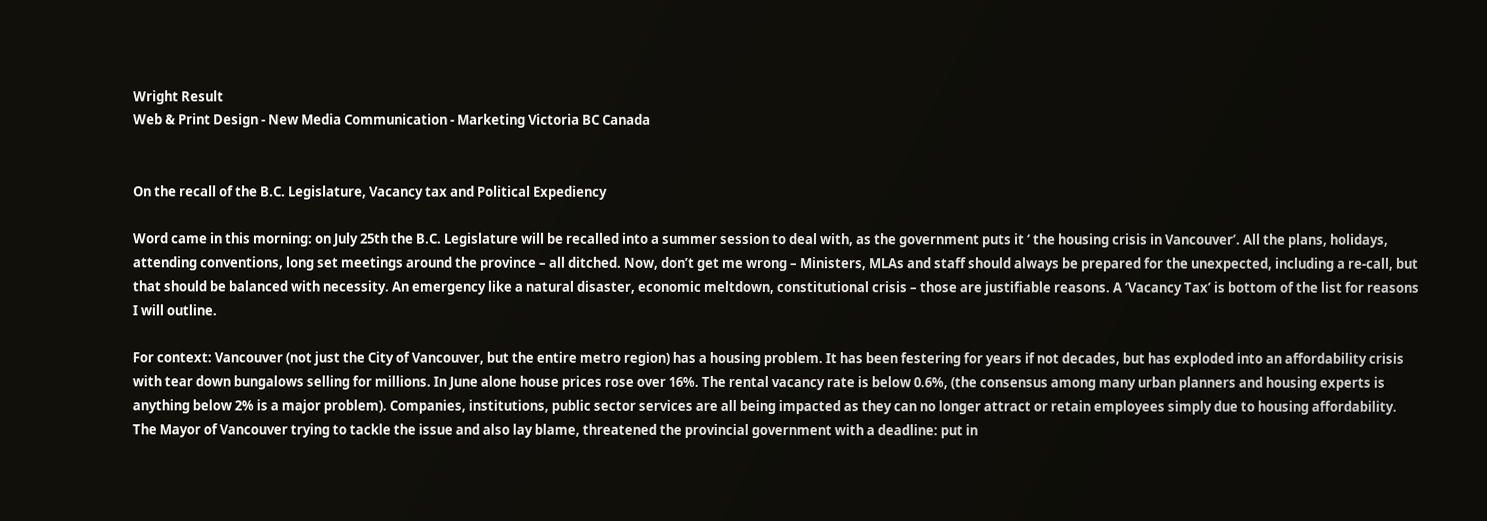Wright Result
Web & Print Design - New Media Communication - Marketing Victoria BC Canada


On the recall of the B.C. Legislature, Vacancy tax and Political Expediency

Word came in this morning: on July 25th the B.C. Legislature will be recalled into a summer session to deal with, as the government puts it ‘ the housing crisis in Vancouver’. All the plans, holidays, attending conventions, long set meetings around the province – all ditched. Now, don’t get me wrong – Ministers, MLAs and staff should always be prepared for the unexpected, including a re-call, but that should be balanced with necessity. An emergency like a natural disaster, economic meltdown, constitutional crisis – those are justifiable reasons. A ‘Vacancy Tax’ is bottom of the list for reasons I will outline.

For context: Vancouver (not just the City of Vancouver, but the entire metro region) has a housing problem. It has been festering for years if not decades, but has exploded into an affordability crisis with tear down bungalows selling for millions. In June alone house prices rose over 16%. The rental vacancy rate is below 0.6%, (the consensus among many urban planners and housing experts is anything below 2% is a major problem). Companies, institutions, public sector services are all being impacted as they can no longer attract or retain employees simply due to housing affordability. The Mayor of Vancouver trying to tackle the issue and also lay blame, threatened the provincial government with a deadline: put in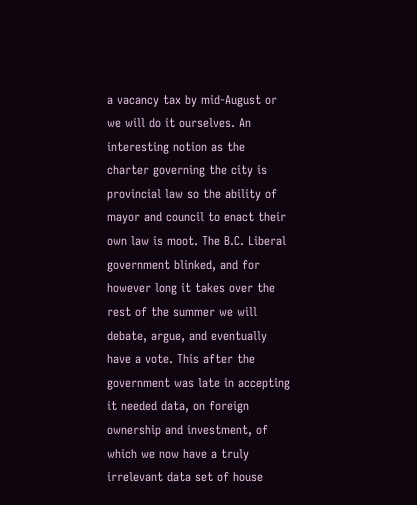a vacancy tax by mid-August or we will do it ourselves. An interesting notion as the charter governing the city is provincial law so the ability of mayor and council to enact their own law is moot. The B.C. Liberal government blinked, and for however long it takes over the rest of the summer we will debate, argue, and eventually have a vote. This after the government was late in accepting it needed data, on foreign ownership and investment, of which we now have a truly irrelevant data set of house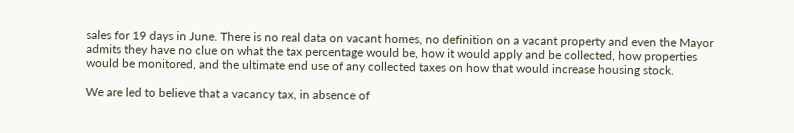sales for 19 days in June. There is no real data on vacant homes, no definition on a vacant property and even the Mayor admits they have no clue on what the tax percentage would be, how it would apply and be collected, how properties would be monitored, and the ultimate end use of any collected taxes on how that would increase housing stock.

We are led to believe that a vacancy tax, in absence of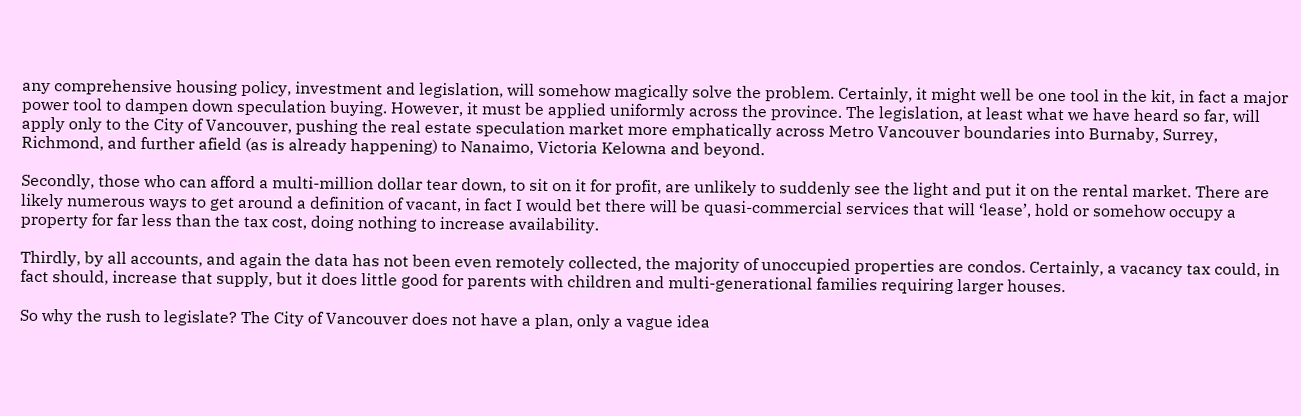any comprehensive housing policy, investment and legislation, will somehow magically solve the problem. Certainly, it might well be one tool in the kit, in fact a major power tool to dampen down speculation buying. However, it must be applied uniformly across the province. The legislation, at least what we have heard so far, will apply only to the City of Vancouver, pushing the real estate speculation market more emphatically across Metro Vancouver boundaries into Burnaby, Surrey, Richmond, and further afield (as is already happening) to Nanaimo, Victoria Kelowna and beyond.

Secondly, those who can afford a multi-million dollar tear down, to sit on it for profit, are unlikely to suddenly see the light and put it on the rental market. There are likely numerous ways to get around a definition of vacant, in fact I would bet there will be quasi-commercial services that will ‘lease’, hold or somehow occupy a property for far less than the tax cost, doing nothing to increase availability.

Thirdly, by all accounts, and again the data has not been even remotely collected, the majority of unoccupied properties are condos. Certainly, a vacancy tax could, in fact should, increase that supply, but it does little good for parents with children and multi-generational families requiring larger houses.

So why the rush to legislate? The City of Vancouver does not have a plan, only a vague idea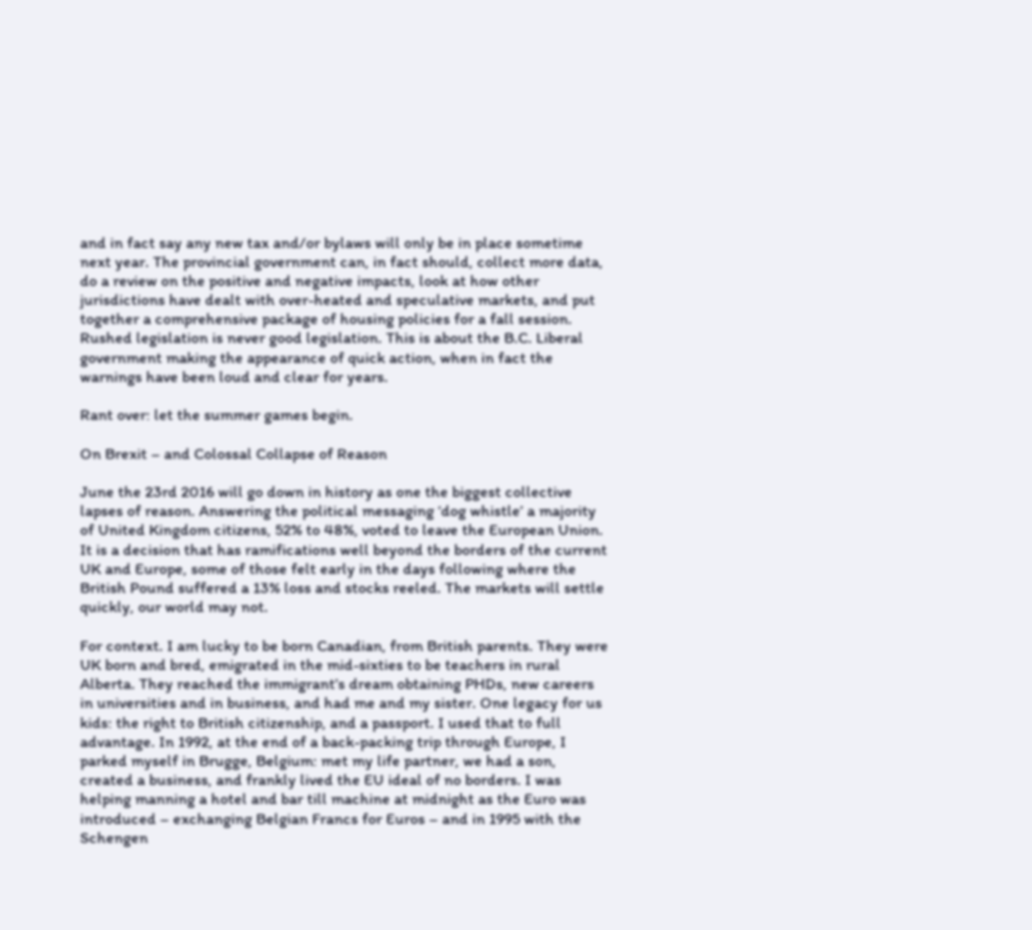and in fact say any new tax and/or bylaws will only be in place sometime next year. The provincial government can, in fact should, collect more data, do a review on the positive and negative impacts, look at how other jurisdictions have dealt with over-heated and speculative markets, and put together a comprehensive package of housing policies for a fall session. Rushed legislation is never good legislation. This is about the B.C. Liberal government making the appearance of quick action, when in fact the warnings have been loud and clear for years.

Rant over: let the summer games begin.

On Brexit – and Colossal Collapse of Reason

June the 23rd 2016 will go down in history as one the biggest collective lapses of reason. Answering the political messaging ‘dog whistle’ a majority of United Kingdom citizens, 52% to 48%, voted to leave the European Union. It is a decision that has ramifications well beyond the borders of the current UK and Europe, some of those felt early in the days following where the British Pound suffered a 13% loss and stocks reeled. The markets will settle quickly, our world may not.

For context. I am lucky to be born Canadian, from British parents. They were UK born and bred, emigrated in the mid-sixties to be teachers in rural Alberta. They reached the immigrant’s dream obtaining PHDs, new careers in universities and in business, and had me and my sister. One legacy for us kids: the right to British citizenship, and a passport. I used that to full advantage. In 1992, at the end of a back-packing trip through Europe, I parked myself in Brugge, Belgium: met my life partner, we had a son, created a business, and frankly lived the EU ideal of no borders. I was helping manning a hotel and bar till machine at midnight as the Euro was introduced – exchanging Belgian Francs for Euros – and in 1995 with the Schengen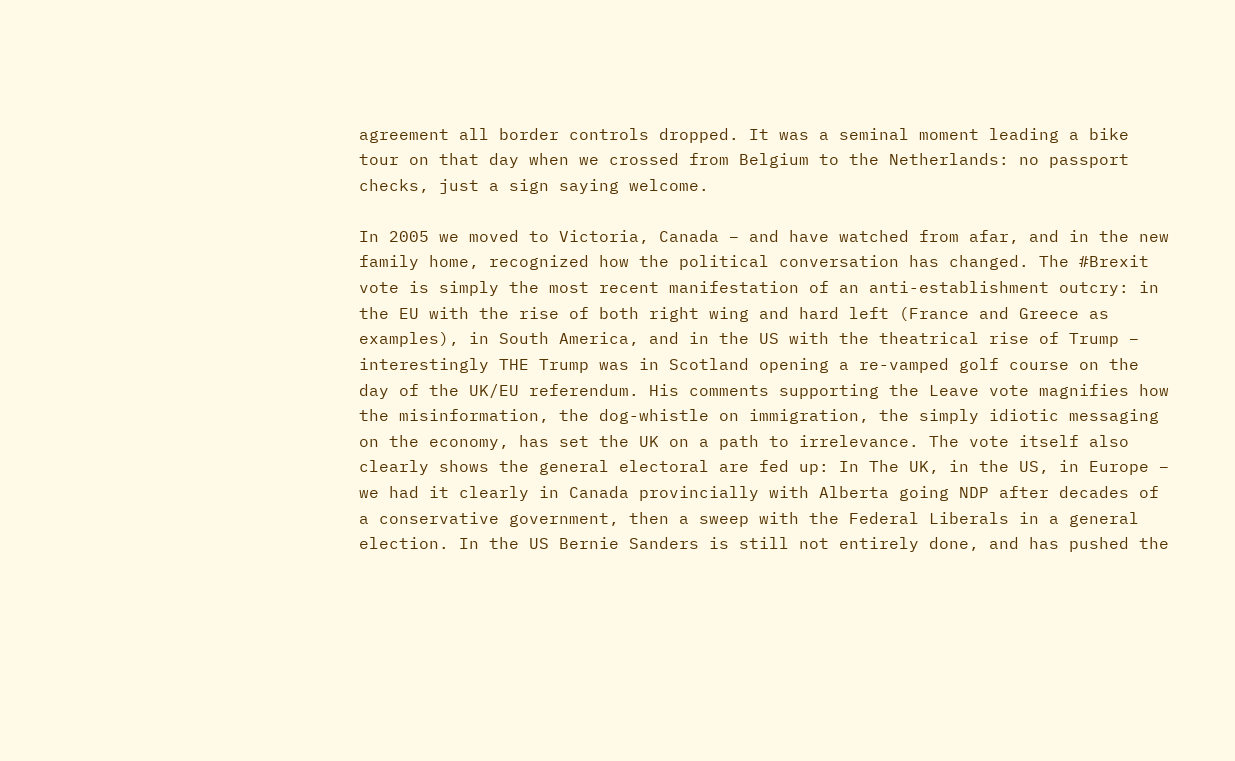agreement all border controls dropped. It was a seminal moment leading a bike tour on that day when we crossed from Belgium to the Netherlands: no passport checks, just a sign saying welcome.

In 2005 we moved to Victoria, Canada – and have watched from afar, and in the new family home, recognized how the political conversation has changed. The #Brexit vote is simply the most recent manifestation of an anti-establishment outcry: in the EU with the rise of both right wing and hard left (France and Greece as examples), in South America, and in the US with the theatrical rise of Trump – interestingly THE Trump was in Scotland opening a re-vamped golf course on the day of the UK/EU referendum. His comments supporting the Leave vote magnifies how the misinformation, the dog-whistle on immigration, the simply idiotic messaging on the economy, has set the UK on a path to irrelevance. The vote itself also clearly shows the general electoral are fed up: In The UK, in the US, in Europe – we had it clearly in Canada provincially with Alberta going NDP after decades of a conservative government, then a sweep with the Federal Liberals in a general election. In the US Bernie Sanders is still not entirely done, and has pushed the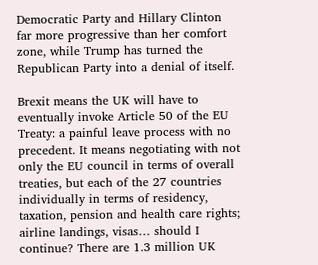Democratic Party and Hillary Clinton far more progressive than her comfort zone, while Trump has turned the Republican Party into a denial of itself.

Brexit means the UK will have to eventually invoke Article 50 of the EU Treaty: a painful leave process with no precedent. It means negotiating with not only the EU council in terms of overall treaties, but each of the 27 countries individually in terms of residency, taxation, pension and health care rights; airline landings, visas… should I continue? There are 1.3 million UK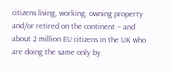citizens living, working, owning property and/or retired on the continent – and about 2 million EU citizens in the UK who are doing the same only by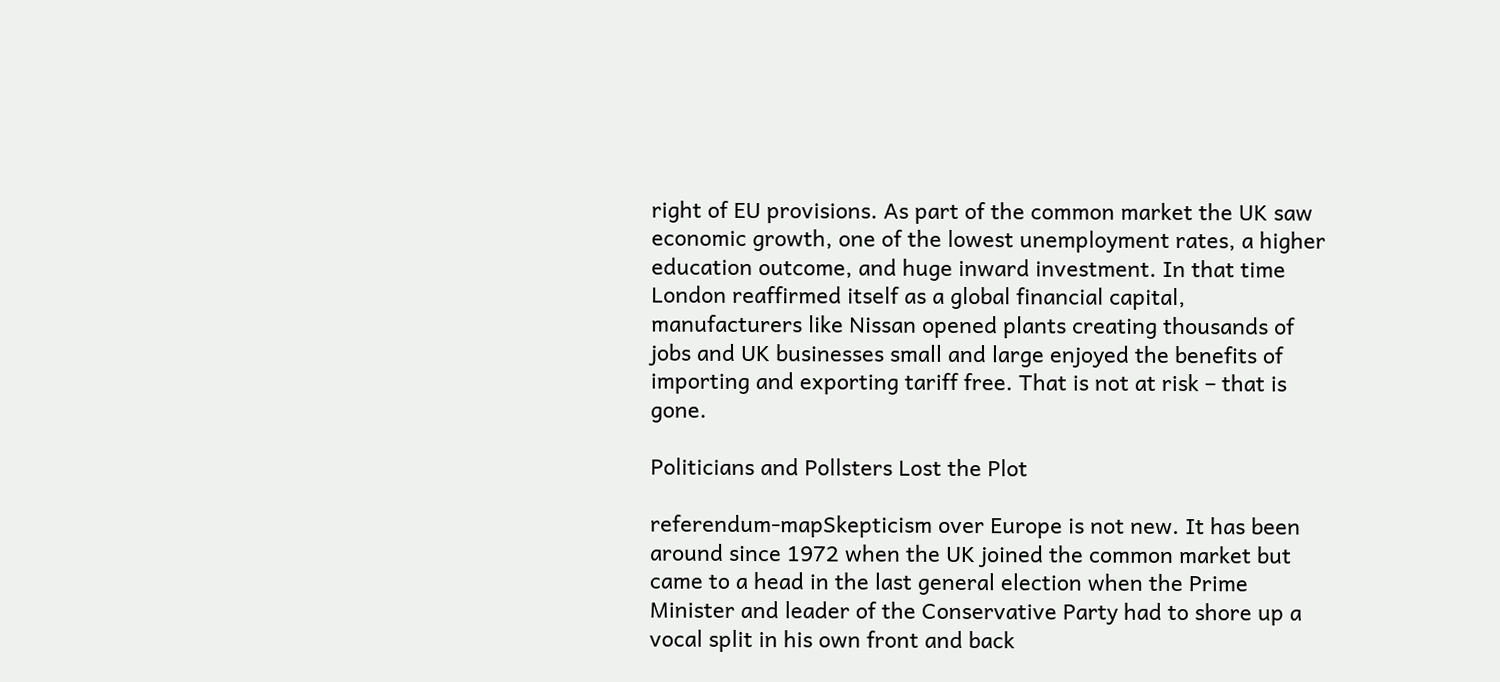right of EU provisions. As part of the common market the UK saw economic growth, one of the lowest unemployment rates, a higher education outcome, and huge inward investment. In that time London reaffirmed itself as a global financial capital, manufacturers like Nissan opened plants creating thousands of jobs and UK businesses small and large enjoyed the benefits of importing and exporting tariff free. That is not at risk – that is gone.

Politicians and Pollsters Lost the Plot

referendum-mapSkepticism over Europe is not new. It has been around since 1972 when the UK joined the common market but came to a head in the last general election when the Prime Minister and leader of the Conservative Party had to shore up a vocal split in his own front and back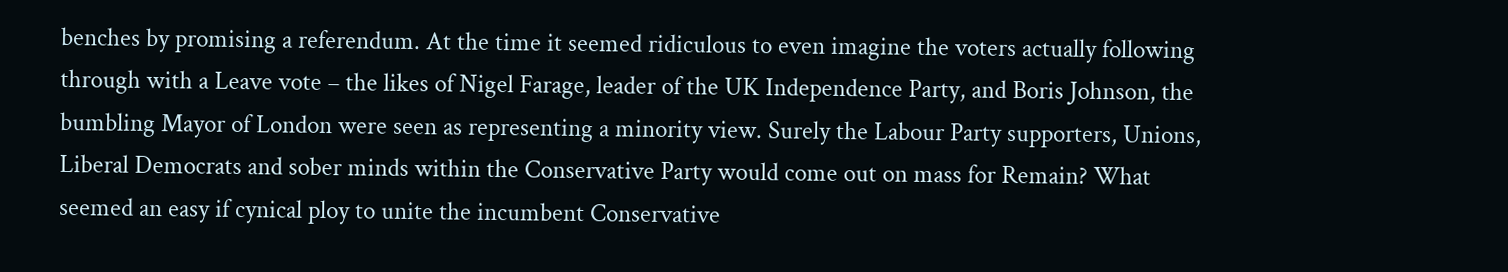benches by promising a referendum. At the time it seemed ridiculous to even imagine the voters actually following through with a Leave vote – the likes of Nigel Farage, leader of the UK Independence Party, and Boris Johnson, the bumbling Mayor of London were seen as representing a minority view. Surely the Labour Party supporters, Unions, Liberal Democrats and sober minds within the Conservative Party would come out on mass for Remain? What seemed an easy if cynical ploy to unite the incumbent Conservative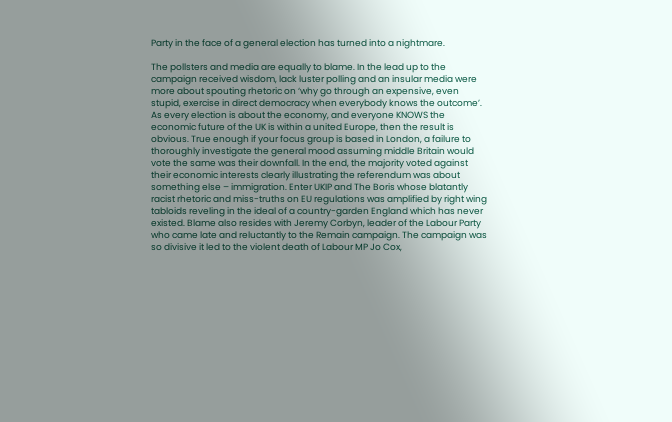Party in the face of a general election has turned into a nightmare.

The pollsters and media are equally to blame. In the lead up to the campaign received wisdom, lack luster polling and an insular media were more about spouting rhetoric on ‘why go through an expensive, even stupid, exercise in direct democracy when everybody knows the outcome’. As every election is about the economy, and everyone KNOWS the economic future of the UK is within a united Europe, then the result is obvious. True enough if your focus group is based in London, a failure to thoroughly investigate the general mood assuming middle Britain would vote the same was their downfall. In the end, the majority voted against their economic interests clearly illustrating the referendum was about something else – immigration. Enter UKIP and The Boris whose blatantly racist rhetoric and miss-truths on EU regulations was amplified by right wing tabloids reveling in the ideal of a country-garden England which has never existed. Blame also resides with Jeremy Corbyn, leader of the Labour Party who came late and reluctantly to the Remain campaign. The campaign was so divisive it led to the violent death of Labour MP Jo Cox,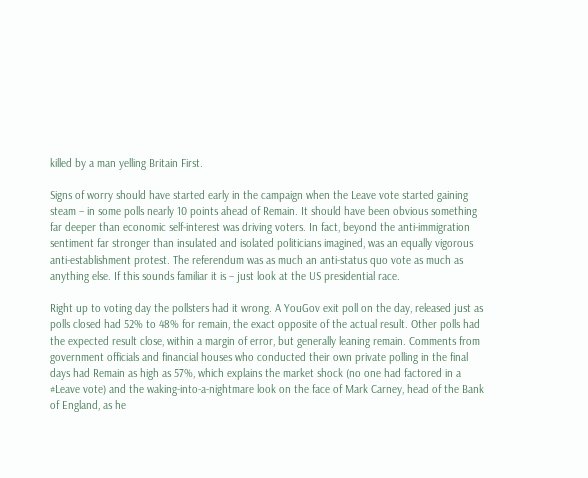killed by a man yelling Britain First.

Signs of worry should have started early in the campaign when the Leave vote started gaining steam – in some polls nearly 10 points ahead of Remain. It should have been obvious something far deeper than economic self-interest was driving voters. In fact, beyond the anti-immigration sentiment far stronger than insulated and isolated politicians imagined, was an equally vigorous anti-establishment protest. The referendum was as much an anti-status quo vote as much as anything else. If this sounds familiar it is – just look at the US presidential race.

Right up to voting day the pollsters had it wrong. A YouGov exit poll on the day, released just as polls closed had 52% to 48% for remain, the exact opposite of the actual result. Other polls had the expected result close, within a margin of error, but generally leaning remain. Comments from government officials and financial houses who conducted their own private polling in the final days had Remain as high as 57%, which explains the market shock (no one had factored in a #Leave vote) and the waking-into-a-nightmare look on the face of Mark Carney, head of the Bank of England, as he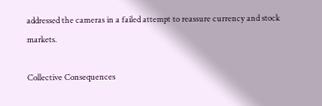addressed the cameras in a failed attempt to reassure currency and stock markets.

Collective Consequences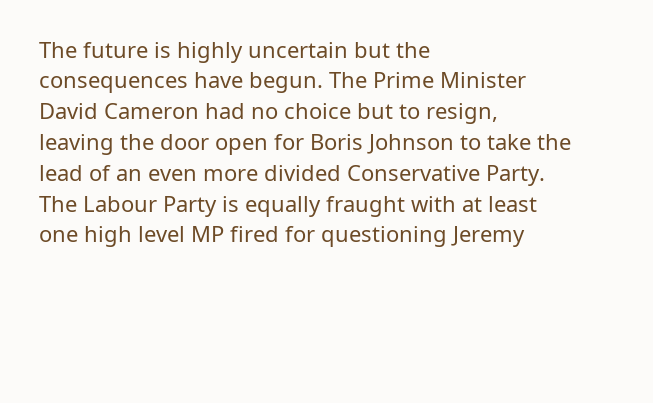The future is highly uncertain but the consequences have begun. The Prime Minister David Cameron had no choice but to resign, leaving the door open for Boris Johnson to take the lead of an even more divided Conservative Party. The Labour Party is equally fraught with at least one high level MP fired for questioning Jeremy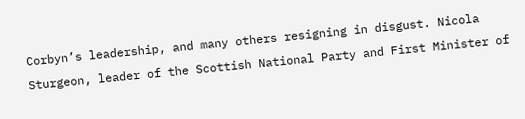Corbyn’s leadership, and many others resigning in disgust. Nicola Sturgeon, leader of the Scottish National Party and First Minister of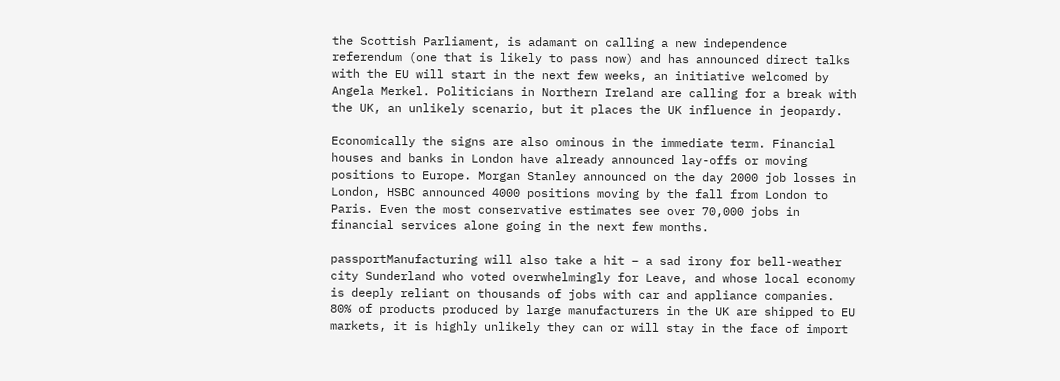the Scottish Parliament, is adamant on calling a new independence referendum (one that is likely to pass now) and has announced direct talks with the EU will start in the next few weeks, an initiative welcomed by Angela Merkel. Politicians in Northern Ireland are calling for a break with the UK, an unlikely scenario, but it places the UK influence in jeopardy.

Economically the signs are also ominous in the immediate term. Financial houses and banks in London have already announced lay-offs or moving positions to Europe. Morgan Stanley announced on the day 2000 job losses in London, HSBC announced 4000 positions moving by the fall from London to Paris. Even the most conservative estimates see over 70,000 jobs in financial services alone going in the next few months.

passportManufacturing will also take a hit – a sad irony for bell-weather city Sunderland who voted overwhelmingly for Leave, and whose local economy is deeply reliant on thousands of jobs with car and appliance companies. 80% of products produced by large manufacturers in the UK are shipped to EU markets, it is highly unlikely they can or will stay in the face of import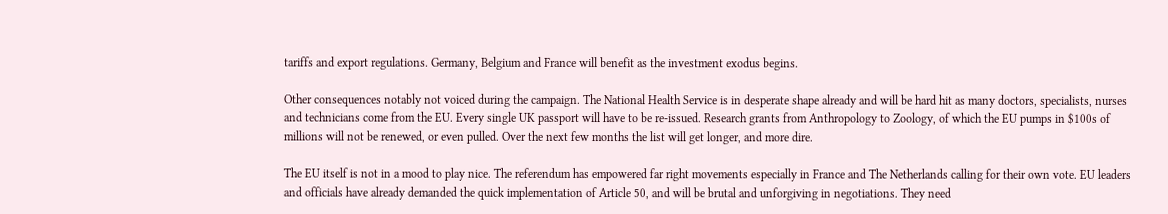tariffs and export regulations. Germany, Belgium and France will benefit as the investment exodus begins.

Other consequences notably not voiced during the campaign. The National Health Service is in desperate shape already and will be hard hit as many doctors, specialists, nurses and technicians come from the EU. Every single UK passport will have to be re-issued. Research grants from Anthropology to Zoology, of which the EU pumps in $100s of millions will not be renewed, or even pulled. Over the next few months the list will get longer, and more dire.

The EU itself is not in a mood to play nice. The referendum has empowered far right movements especially in France and The Netherlands calling for their own vote. EU leaders and officials have already demanded the quick implementation of Article 50, and will be brutal and unforgiving in negotiations. They need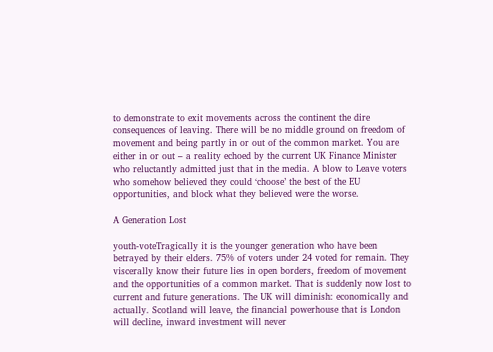to demonstrate to exit movements across the continent the dire consequences of leaving. There will be no middle ground on freedom of movement and being partly in or out of the common market. You are either in or out – a reality echoed by the current UK Finance Minister who reluctantly admitted just that in the media. A blow to Leave voters who somehow believed they could ‘choose’ the best of the EU opportunities, and block what they believed were the worse.

A Generation Lost

youth-voteTragically it is the younger generation who have been betrayed by their elders. 75% of voters under 24 voted for remain. They viscerally know their future lies in open borders, freedom of movement and the opportunities of a common market. That is suddenly now lost to current and future generations. The UK will diminish: economically and actually. Scotland will leave, the financial powerhouse that is London will decline, inward investment will never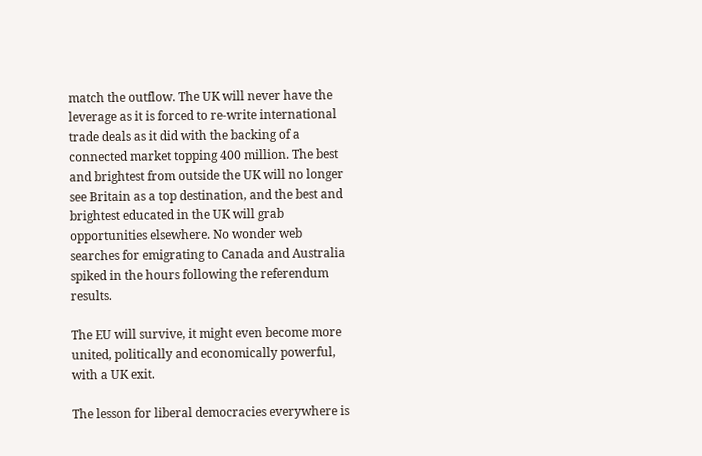match the outflow. The UK will never have the leverage as it is forced to re-write international trade deals as it did with the backing of a connected market topping 400 million. The best and brightest from outside the UK will no longer see Britain as a top destination, and the best and brightest educated in the UK will grab opportunities elsewhere. No wonder web searches for emigrating to Canada and Australia spiked in the hours following the referendum results.

The EU will survive, it might even become more united, politically and economically powerful, with a UK exit.

The lesson for liberal democracies everywhere is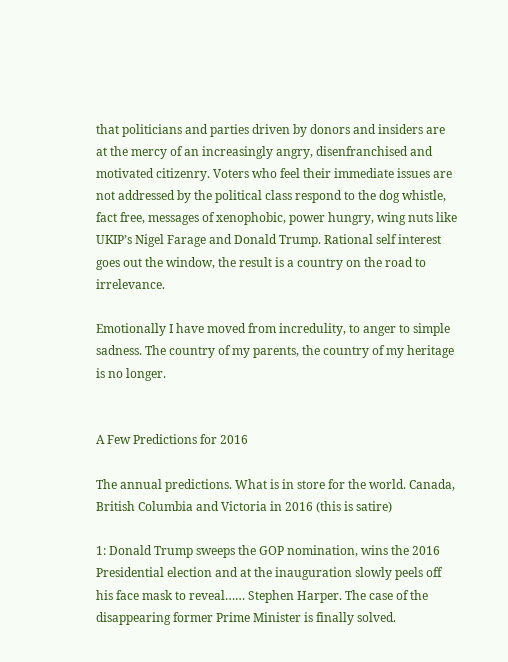that politicians and parties driven by donors and insiders are at the mercy of an increasingly angry, disenfranchised and motivated citizenry. Voters who feel their immediate issues are not addressed by the political class respond to the dog whistle, fact free, messages of xenophobic, power hungry, wing nuts like UKIP’s Nigel Farage and Donald Trump. Rational self interest goes out the window, the result is a country on the road to irrelevance.

Emotionally I have moved from incredulity, to anger to simple sadness. The country of my parents, the country of my heritage is no longer.


A Few Predictions for 2016

The annual predictions. What is in store for the world. Canada, British Columbia and Victoria in 2016 (this is satire)

1: Donald Trump sweeps the GOP nomination, wins the 2016 Presidential election and at the inauguration slowly peels off his face mask to reveal…… Stephen Harper. The case of the disappearing former Prime Minister is finally solved.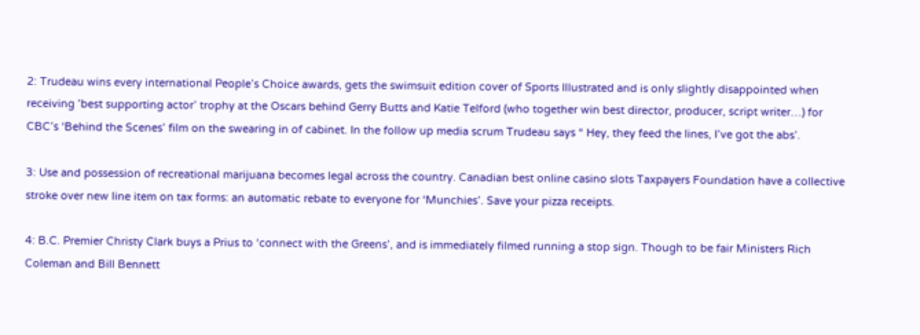2: Trudeau wins every international People’s Choice awards, gets the swimsuit edition cover of Sports Illustrated and is only slightly disappointed when receiving ’best supporting actor’ trophy at the Oscars behind Gerry Butts and Katie Telford (who together win best director, producer, script writer…) for CBC’s ‘Behind the Scenes’ film on the swearing in of cabinet. In the follow up media scrum Trudeau says “ Hey, they feed the lines, I’ve got the abs’.

3: Use and possession of recreational marijuana becomes legal across the country. Canadian best online casino slots Taxpayers Foundation have a collective stroke over new line item on tax forms: an automatic rebate to everyone for ‘Munchies’. Save your pizza receipts.

4: B.C. Premier Christy Clark buys a Prius to ‘connect with the Greens’, and is immediately filmed running a stop sign. Though to be fair Ministers Rich Coleman and Bill Bennett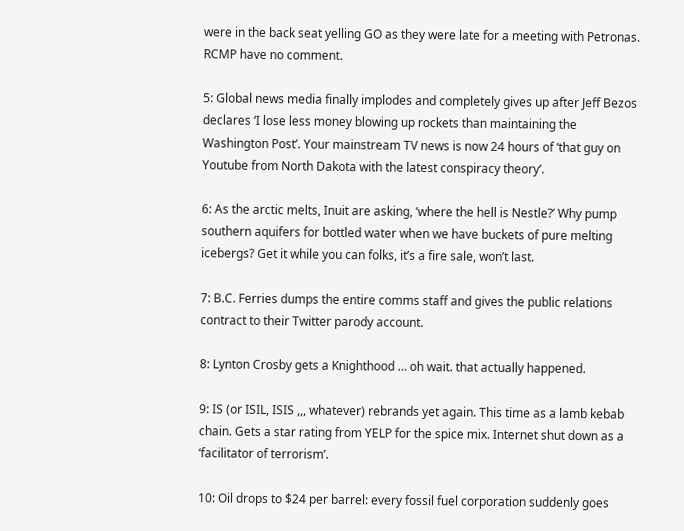were in the back seat yelling GO as they were late for a meeting with Petronas. RCMP have no comment.

5: Global news media finally implodes and completely gives up after Jeff Bezos declares ‘I lose less money blowing up rockets than maintaining the Washington Post’. Your mainstream TV news is now 24 hours of ‘that guy on Youtube from North Dakota with the latest conspiracy theory’.

6: As the arctic melts, Inuit are asking, ‘where the hell is Nestle?’ Why pump southern aquifers for bottled water when we have buckets of pure melting icebergs? Get it while you can folks, it’s a fire sale, won’t last.

7: B.C. Ferries dumps the entire comms staff and gives the public relations contract to their Twitter parody account.

8: Lynton Crosby gets a Knighthood … oh wait. that actually happened.

9: IS (or ISIL, ISIS ,,, whatever) rebrands yet again. This time as a lamb kebab chain. Gets a star rating from YELP for the spice mix. Internet shut down as a ‘facilitator of terrorism’.

10: Oil drops to $24 per barrel: every fossil fuel corporation suddenly goes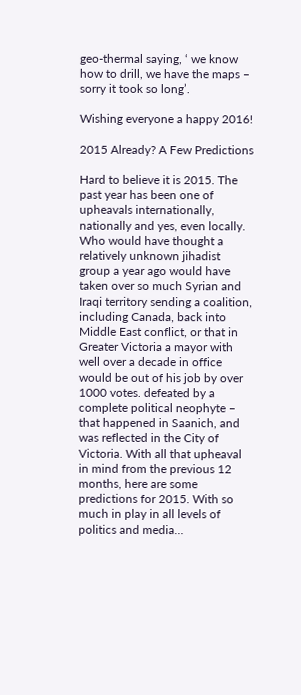geo-thermal saying, ‘ we know how to drill, we have the maps – sorry it took so long’.

Wishing everyone a happy 2016!

2015 Already? A Few Predictions

Hard to believe it is 2015. The past year has been one of upheavals internationally, nationally and yes, even locally. Who would have thought a relatively unknown jihadist group a year ago would have taken over so much Syrian and Iraqi territory sending a coalition, including Canada, back into Middle East conflict, or that in Greater Victoria a mayor with well over a decade in office would be out of his job by over 1000 votes. defeated by a complete political neophyte – that happened in Saanich, and was reflected in the City of Victoria. With all that upheaval in mind from the previous 12 months, here are some predictions for 2015. With so much in play in all levels of politics and media…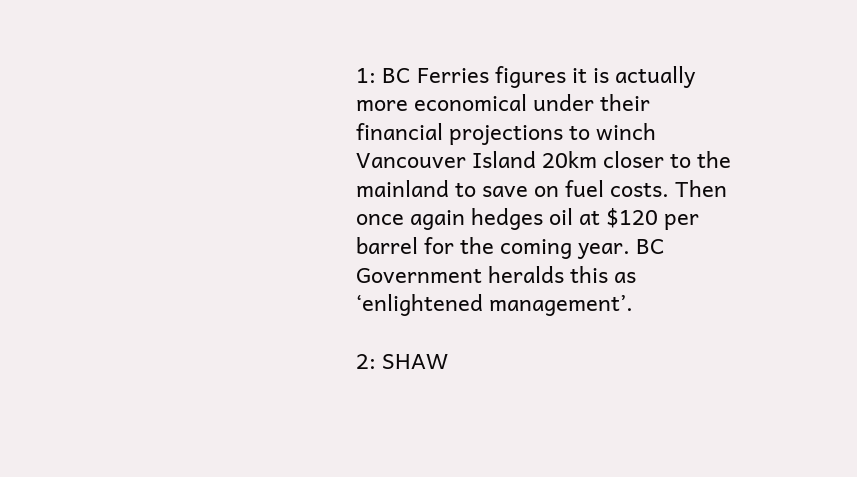1: BC Ferries figures it is actually more economical under their financial projections to winch Vancouver Island 20km closer to the mainland to save on fuel costs. Then once again hedges oil at $120 per barrel for the coming year. BC Government heralds this as ‘enlightened management’.

2: SHAW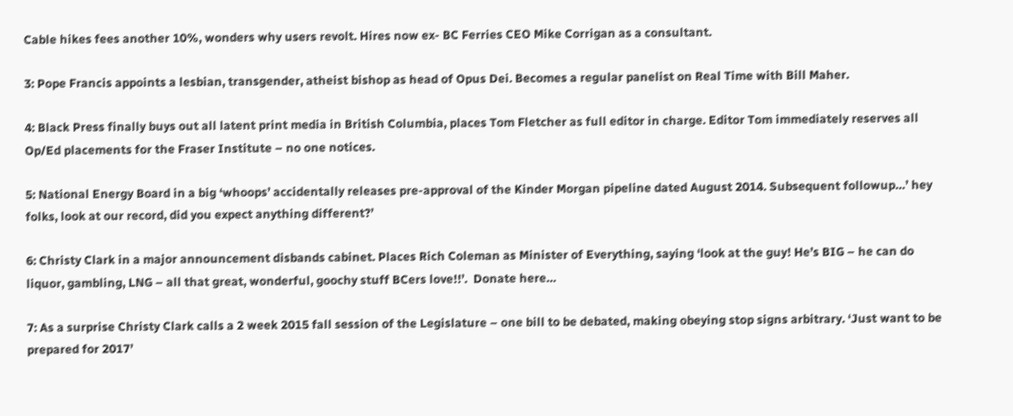Cable hikes fees another 10%, wonders why users revolt. Hires now ex- BC Ferries CEO Mike Corrigan as a consultant.

3: Pope Francis appoints a lesbian, transgender, atheist bishop as head of Opus Dei. Becomes a regular panelist on Real Time with Bill Maher.

4: Black Press finally buys out all latent print media in British Columbia, places Tom Fletcher as full editor in charge. Editor Tom immediately reserves all Op/Ed placements for the Fraser Institute – no one notices.

5: National Energy Board in a big ‘whoops’ accidentally releases pre-approval of the Kinder Morgan pipeline dated August 2014. Subsequent followup…’ hey folks, look at our record, did you expect anything different?’

6: Christy Clark in a major announcement disbands cabinet. Places Rich Coleman as Minister of Everything, saying ‘look at the guy! He’s BIG – he can do liquor, gambling, LNG – all that great, wonderful, goochy stuff BCers love!!’.  Donate here…

7: As a surprise Christy Clark calls a 2 week 2015 fall session of the Legislature – one bill to be debated, making obeying stop signs arbitrary. ‘Just want to be prepared for 2017’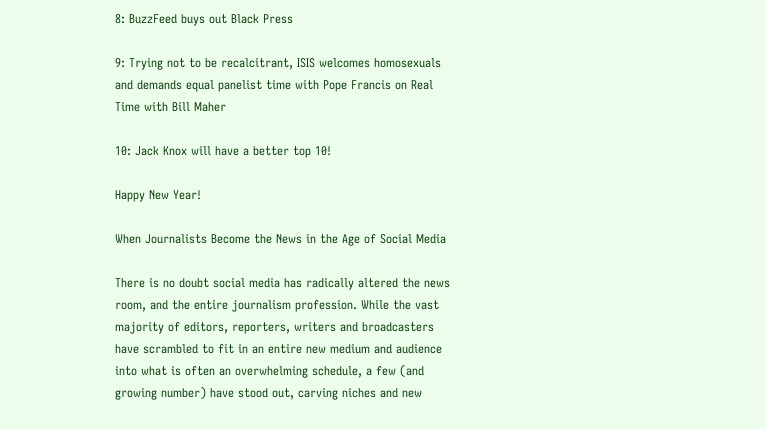8: BuzzFeed buys out Black Press

9: Trying not to be recalcitrant, ISIS welcomes homosexuals and demands equal panelist time with Pope Francis on Real Time with Bill Maher

10: Jack Knox will have a better top 10!

Happy New Year!

When Journalists Become the News in the Age of Social Media

There is no doubt social media has radically altered the news room, and the entire journalism profession. While the vast majority of editors, reporters, writers and broadcasters have scrambled to fit in an entire new medium and audience into what is often an overwhelming schedule, a few (and growing number) have stood out, carving niches and new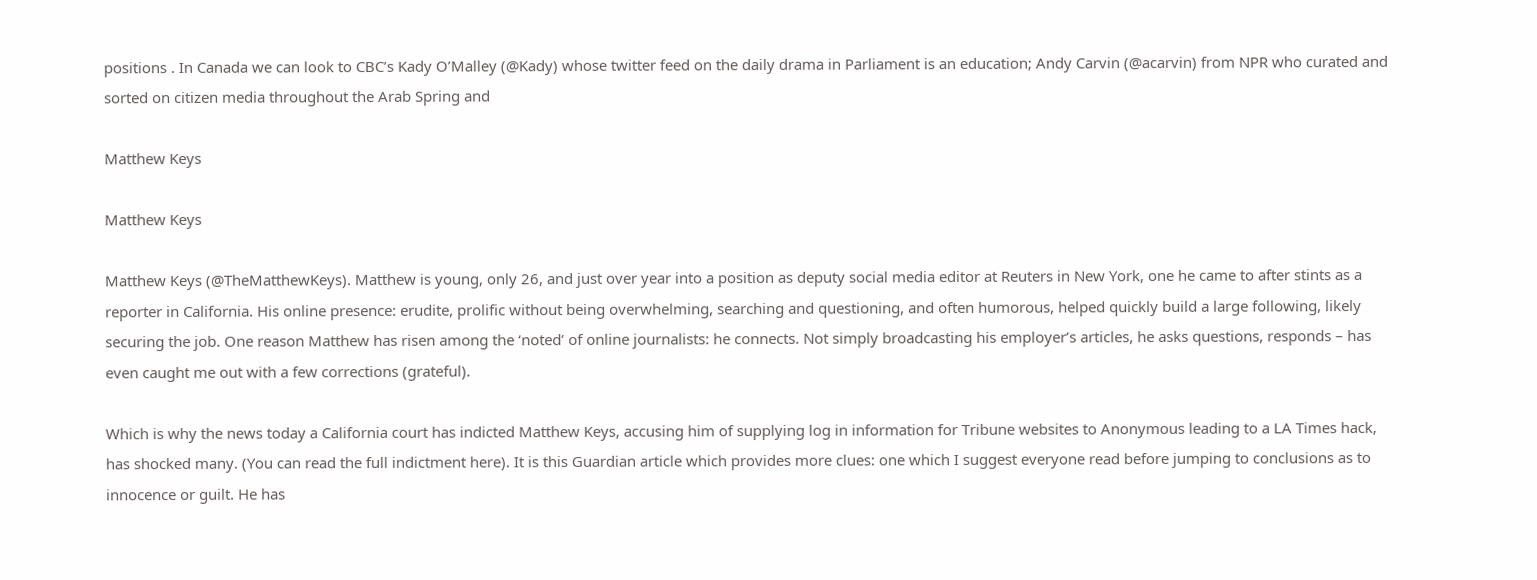positions . In Canada we can look to CBC’s Kady O’Malley (@Kady) whose twitter feed on the daily drama in Parliament is an education; Andy Carvin (@acarvin) from NPR who curated and sorted on citizen media throughout the Arab Spring and

Matthew Keys

Matthew Keys

Matthew Keys (@TheMatthewKeys). Matthew is young, only 26, and just over year into a position as deputy social media editor at Reuters in New York, one he came to after stints as a reporter in California. His online presence: erudite, prolific without being overwhelming, searching and questioning, and often humorous, helped quickly build a large following, likely securing the job. One reason Matthew has risen among the ‘noted’ of online journalists: he connects. Not simply broadcasting his employer’s articles, he asks questions, responds – has even caught me out with a few corrections (grateful).

Which is why the news today a California court has indicted Matthew Keys, accusing him of supplying log in information for Tribune websites to Anonymous leading to a LA Times hack, has shocked many. (You can read the full indictment here). It is this Guardian article which provides more clues: one which I suggest everyone read before jumping to conclusions as to innocence or guilt. He has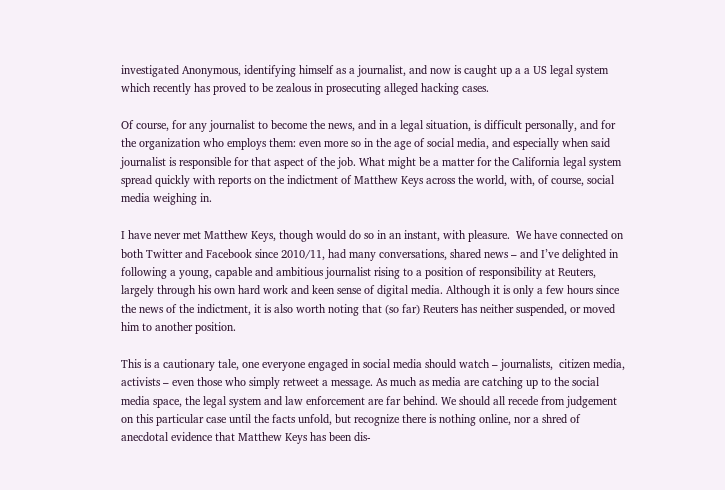investigated Anonymous, identifying himself as a journalist, and now is caught up a a US legal system which recently has proved to be zealous in prosecuting alleged hacking cases.

Of course, for any journalist to become the news, and in a legal situation, is difficult personally, and for the organization who employs them: even more so in the age of social media, and especially when said journalist is responsible for that aspect of the job. What might be a matter for the California legal system spread quickly with reports on the indictment of Matthew Keys across the world, with, of course, social media weighing in.

I have never met Matthew Keys, though would do so in an instant, with pleasure.  We have connected on both Twitter and Facebook since 2010/11, had many conversations, shared news – and I’ve delighted in following a young, capable and ambitious journalist rising to a position of responsibility at Reuters, largely through his own hard work and keen sense of digital media. Although it is only a few hours since the news of the indictment, it is also worth noting that (so far) Reuters has neither suspended, or moved him to another position.

This is a cautionary tale, one everyone engaged in social media should watch – journalists,  citizen media, activists – even those who simply retweet a message. As much as media are catching up to the social media space, the legal system and law enforcement are far behind. We should all recede from judgement on this particular case until the facts unfold, but recognize there is nothing online, nor a shred of anecdotal evidence that Matthew Keys has been dis-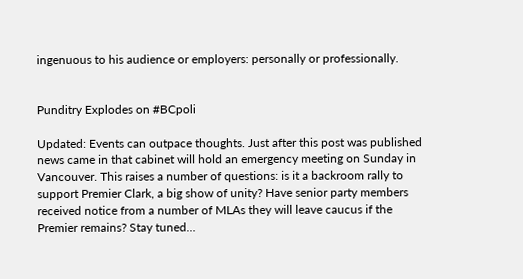ingenuous to his audience or employers: personally or professionally.


Punditry Explodes on #BCpoli

Updated: Events can outpace thoughts. Just after this post was published news came in that cabinet will hold an emergency meeting on Sunday in Vancouver. This raises a number of questions: is it a backroom rally to support Premier Clark, a big show of unity? Have senior party members received notice from a number of MLAs they will leave caucus if the Premier remains? Stay tuned…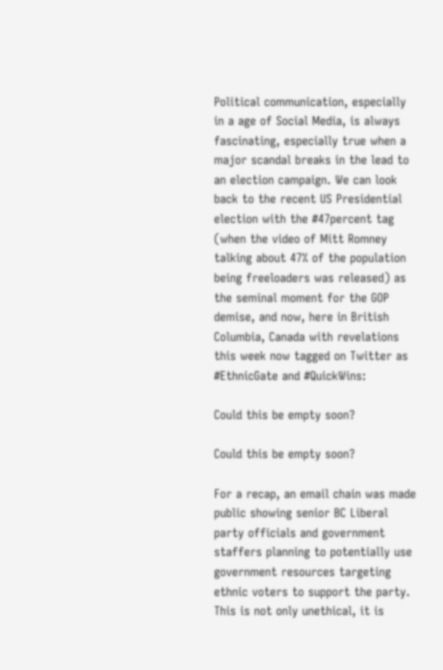Political communication, especially in a age of Social Media, is always fascinating, especially true when a major scandal breaks in the lead to an election campaign. We can look back to the recent US Presidential election with the #47percent tag (when the video of Mitt Romney talking about 47% of the population being freeloaders was released) as the seminal moment for the GOP demise, and now, here in British Columbia, Canada with revelations this week now tagged on Twitter as #EthnicGate and #QuickWins:

Could this be empty soon?

Could this be empty soon?

For a recap, an email chain was made public showing senior BC Liberal party officials and government staffers planning to potentially use government resources targeting ethnic voters to support the party. This is not only unethical, it is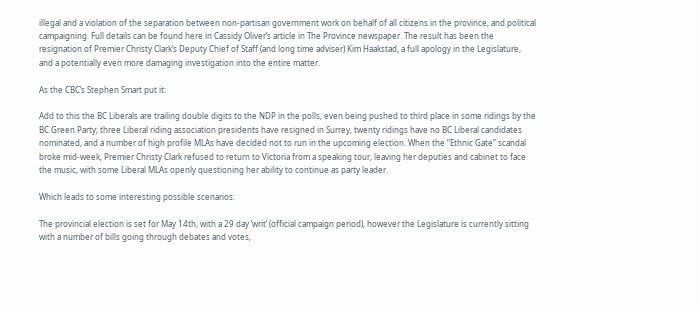illegal and a violation of the separation between non-partisan government work on behalf of all citizens in the province, and political campaigning. Full details can be found here in Cassidy Oliver’s article in The Province newspaper. The result has been the resignation of Premier Christy Clark’s Deputy Chief of Staff (and long time adviser) Kim Haakstad, a full apology in the Legislature, and a potentially even more damaging investigation into the entire matter.

As the CBC’s Stephen Smart put it:

Add to this the BC Liberals are trailing double digits to the NDP in the polls, even being pushed to third place in some ridings by the BC Green Party; three Liberal riding association presidents have resigned in Surrey, twenty ridings have no BC Liberal candidates nominated, and a number of high profile MLAs have decided not to run in the upcoming election. When the “Ethnic Gate” scandal broke mid-week, Premier Christy Clark refused to return to Victoria from a speaking tour, leaving her deputies and cabinet to face the music, with some Liberal MLAs openly questioning her ability to continue as party leader.

Which leads to some interesting possible scenarios:

The provincial election is set for May 14th, with a 29 day ‘writ’ (official campaign period), however the Legislature is currently sitting with a number of bills going through debates and votes,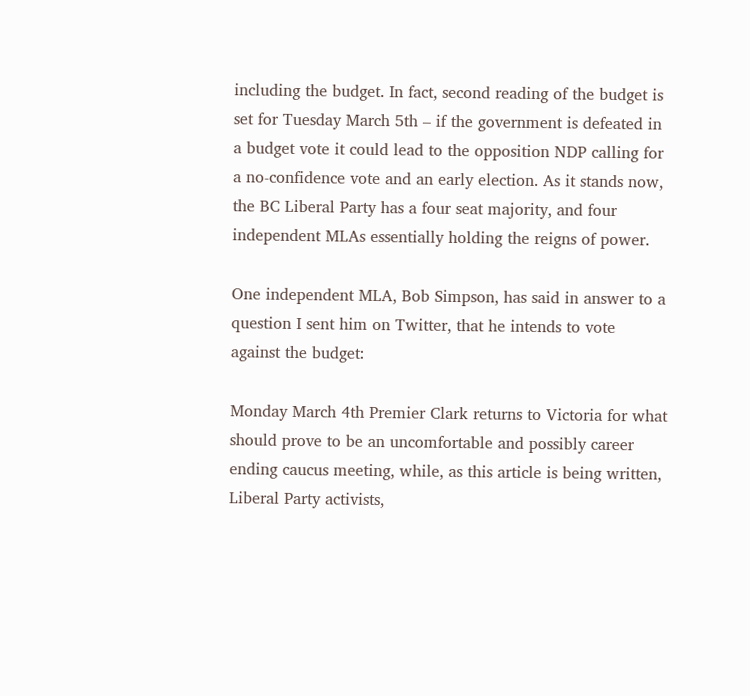including the budget. In fact, second reading of the budget is set for Tuesday March 5th – if the government is defeated in a budget vote it could lead to the opposition NDP calling for a no-confidence vote and an early election. As it stands now, the BC Liberal Party has a four seat majority, and four independent MLAs essentially holding the reigns of power.

One independent MLA, Bob Simpson, has said in answer to a question I sent him on Twitter, that he intends to vote against the budget:

Monday March 4th Premier Clark returns to Victoria for what should prove to be an uncomfortable and possibly career ending caucus meeting, while, as this article is being written, Liberal Party activists,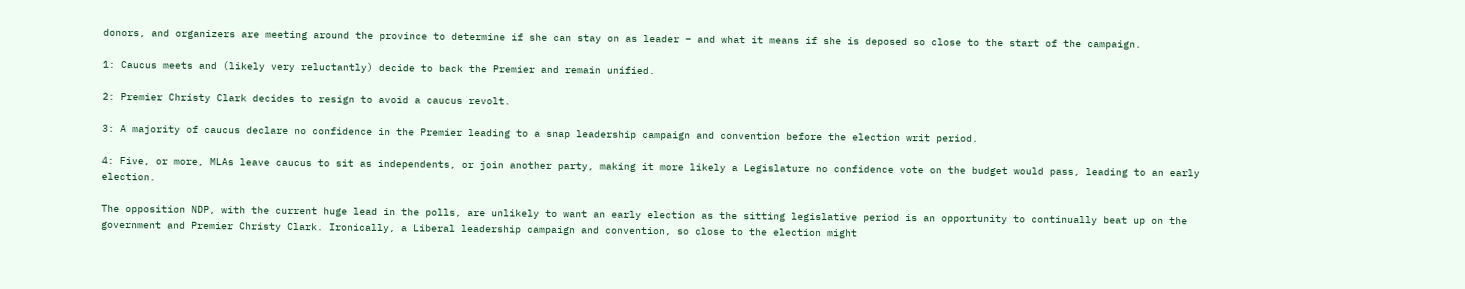donors, and organizers are meeting around the province to determine if she can stay on as leader – and what it means if she is deposed so close to the start of the campaign.

1: Caucus meets and (likely very reluctantly) decide to back the Premier and remain unified.

2: Premier Christy Clark decides to resign to avoid a caucus revolt.

3: A majority of caucus declare no confidence in the Premier leading to a snap leadership campaign and convention before the election writ period.

4: Five, or more, MLAs leave caucus to sit as independents, or join another party, making it more likely a Legislature no confidence vote on the budget would pass, leading to an early election.

The opposition NDP, with the current huge lead in the polls, are unlikely to want an early election as the sitting legislative period is an opportunity to continually beat up on the government and Premier Christy Clark. Ironically, a Liberal leadership campaign and convention, so close to the election might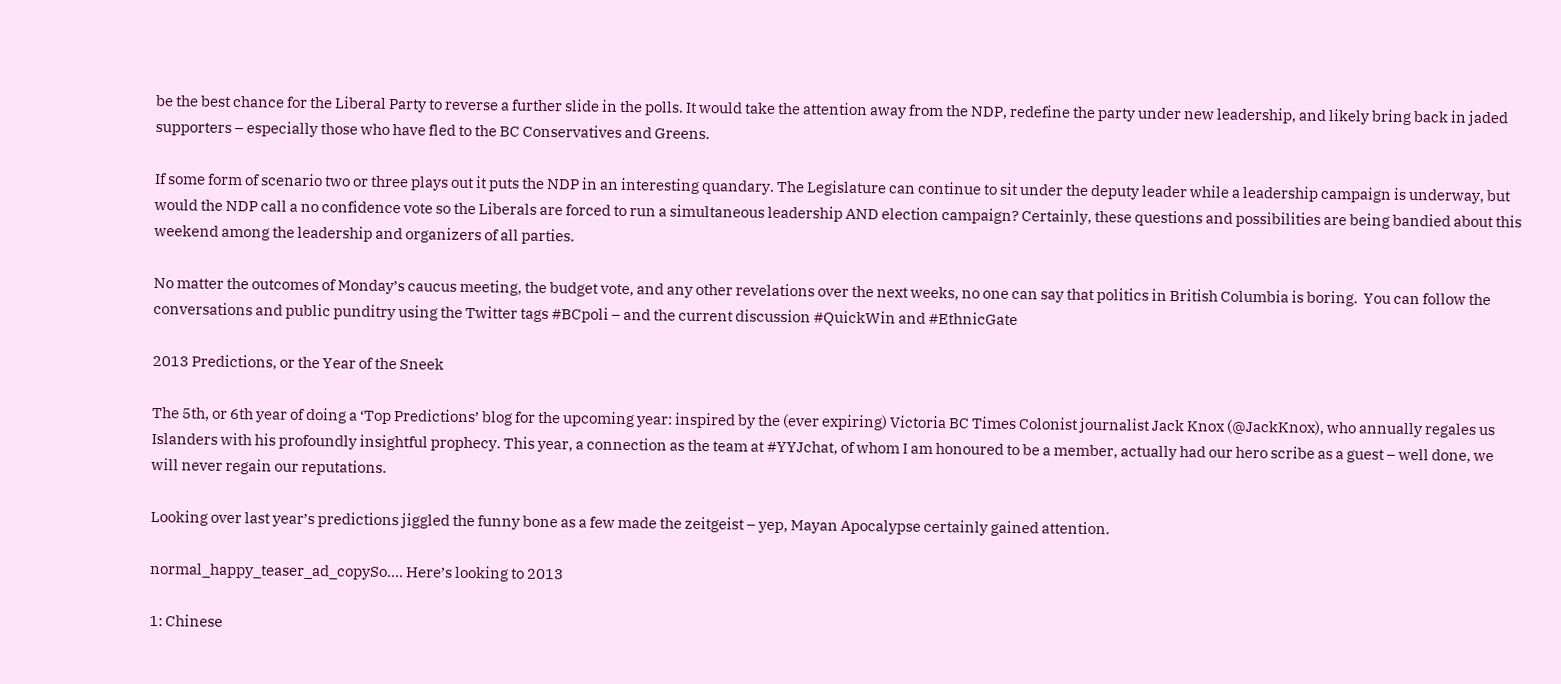be the best chance for the Liberal Party to reverse a further slide in the polls. It would take the attention away from the NDP, redefine the party under new leadership, and likely bring back in jaded supporters – especially those who have fled to the BC Conservatives and Greens.

If some form of scenario two or three plays out it puts the NDP in an interesting quandary. The Legislature can continue to sit under the deputy leader while a leadership campaign is underway, but would the NDP call a no confidence vote so the Liberals are forced to run a simultaneous leadership AND election campaign? Certainly, these questions and possibilities are being bandied about this weekend among the leadership and organizers of all parties.

No matter the outcomes of Monday’s caucus meeting, the budget vote, and any other revelations over the next weeks, no one can say that politics in British Columbia is boring.  You can follow the conversations and public punditry using the Twitter tags #BCpoli – and the current discussion #QuickWin and #EthnicGate

2013 Predictions, or the Year of the Sneek

The 5th, or 6th year of doing a ‘Top Predictions’ blog for the upcoming year: inspired by the (ever expiring) Victoria BC Times Colonist journalist Jack Knox (@JackKnox), who annually regales us Islanders with his profoundly insightful prophecy. This year, a connection as the team at #YYJchat, of whom I am honoured to be a member, actually had our hero scribe as a guest – well done, we will never regain our reputations.

Looking over last year’s predictions jiggled the funny bone as a few made the zeitgeist – yep, Mayan Apocalypse certainly gained attention.

normal_happy_teaser_ad_copySo…. Here’s looking to 2013

1: Chinese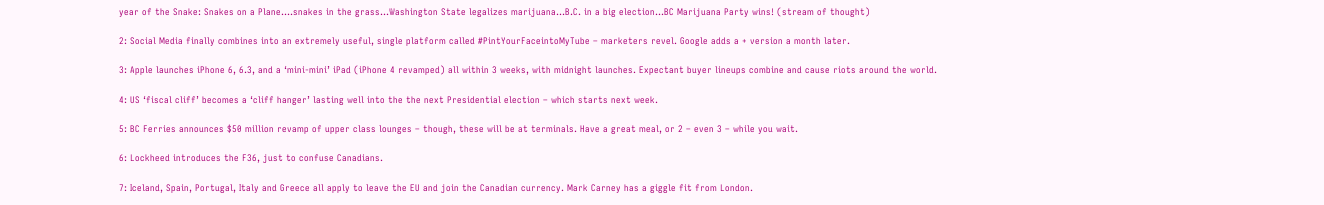year of the Snake: Snakes on a Plane….snakes in the grass…Washington State legalizes marijuana…B.C. in a big election…BC Marijuana Party wins! (stream of thought)

2: Social Media finally combines into an extremely useful, single platform called #PintYourFaceintoMyTube – marketers revel. Google adds a + version a month later.

3: Apple launches iPhone 6, 6.3, and a ‘mini-mini’ iPad (iPhone 4 revamped) all within 3 weeks, with midnight launches. Expectant buyer lineups combine and cause riots around the world.

4: US ‘fiscal cliff’ becomes a ‘cliff hanger’ lasting well into the the next Presidential election – which starts next week.

5: BC Ferries announces $50 million revamp of upper class lounges – though, these will be at terminals. Have a great meal, or 2 – even 3 – while you wait.

6: Lockheed introduces the F36, just to confuse Canadians.

7: Iceland, Spain, Portugal, Italy and Greece all apply to leave the EU and join the Canadian currency. Mark Carney has a giggle fit from London.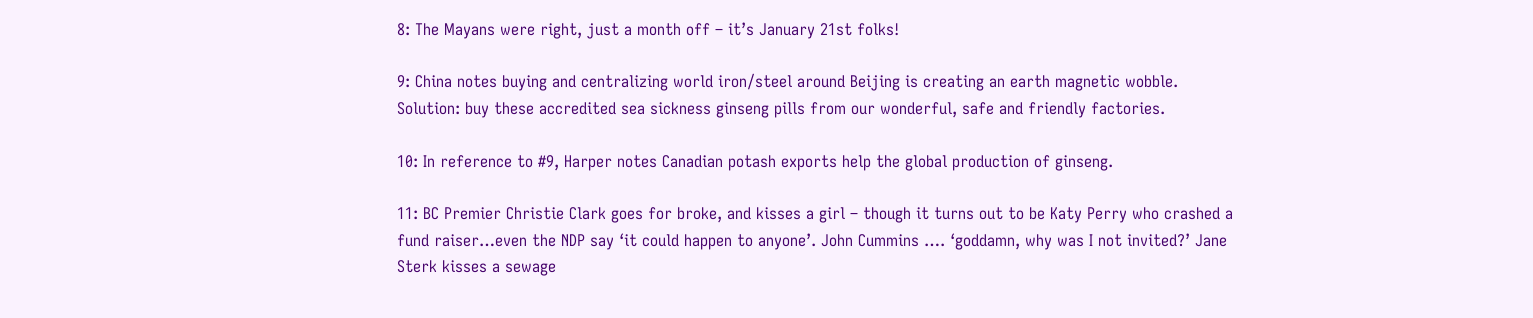8: The Mayans were right, just a month off – it’s January 21st folks!

9: China notes buying and centralizing world iron/steel around Beijing is creating an earth magnetic wobble. Solution: buy these accredited sea sickness ginseng pills from our wonderful, safe and friendly factories.

10: In reference to #9, Harper notes Canadian potash exports help the global production of ginseng.

11: BC Premier Christie Clark goes for broke, and kisses a girl – though it turns out to be Katy Perry who crashed a fund raiser…even the NDP say ‘it could happen to anyone’. John Cummins …. ‘goddamn, why was I not invited?’ Jane Sterk kisses a sewage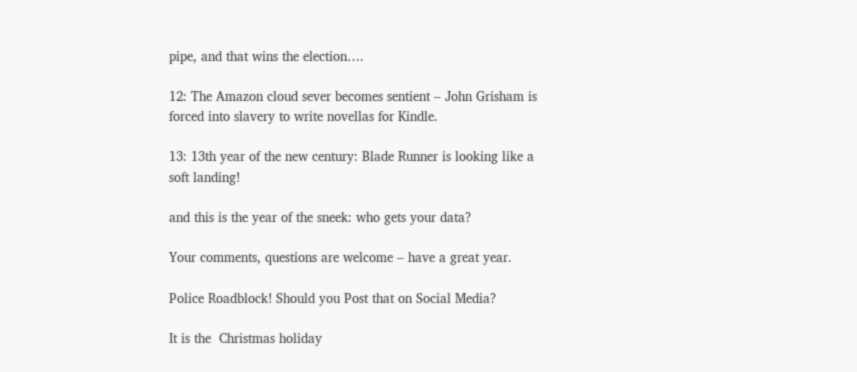pipe, and that wins the election….

12: The Amazon cloud sever becomes sentient – John Grisham is forced into slavery to write novellas for Kindle.

13: 13th year of the new century: Blade Runner is looking like a soft landing!

and this is the year of the sneek: who gets your data?

Your comments, questions are welcome – have a great year.

Police Roadblock! Should you Post that on Social Media?

It is the  Christmas holiday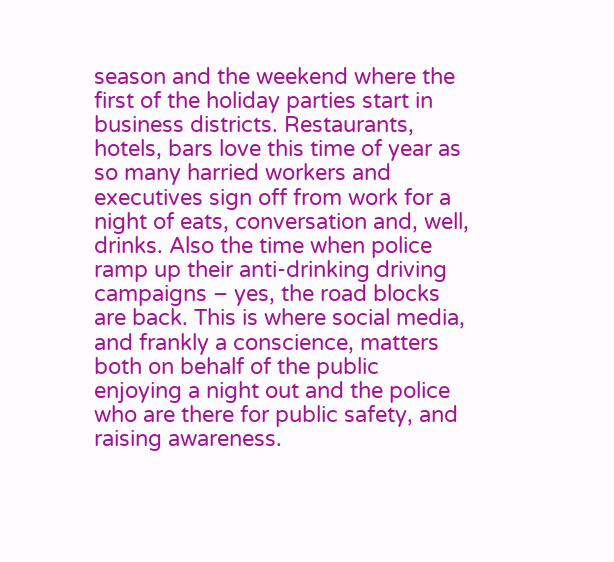season and the weekend where the first of the holiday parties start in business districts. Restaurants, hotels, bars love this time of year as so many harried workers and executives sign off from work for a night of eats, conversation and, well, drinks. Also the time when police ramp up their anti-drinking driving campaigns – yes, the road blocks are back. This is where social media, and frankly a conscience, matters both on behalf of the public enjoying a night out and the police who are there for public safety, and raising awareness.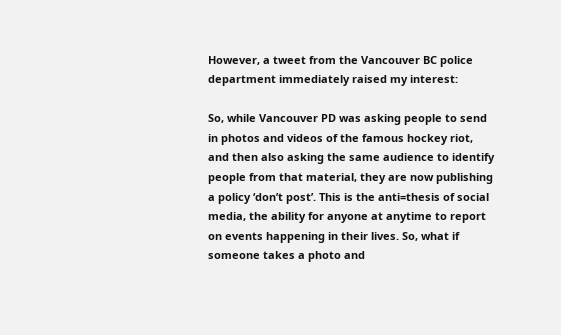However, a tweet from the Vancouver BC police department immediately raised my interest:

So, while Vancouver PD was asking people to send in photos and videos of the famous hockey riot, and then also asking the same audience to identify people from that material, they are now publishing a policy ‘don’t post’. This is the anti=thesis of social media, the ability for anyone at anytime to report on events happening in their lives. So, what if someone takes a photo and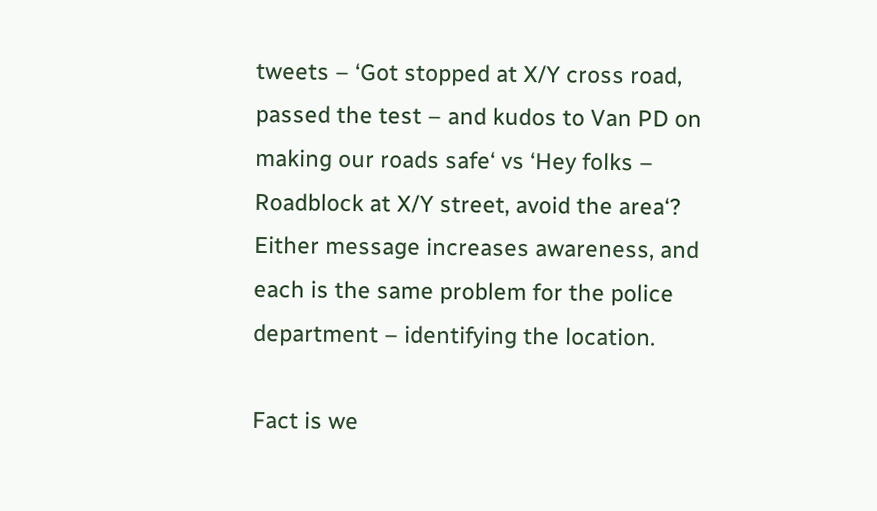tweets – ‘Got stopped at X/Y cross road, passed the test – and kudos to Van PD on making our roads safe‘ vs ‘Hey folks – Roadblock at X/Y street, avoid the area‘? Either message increases awareness, and each is the same problem for the police department – identifying the location.

Fact is we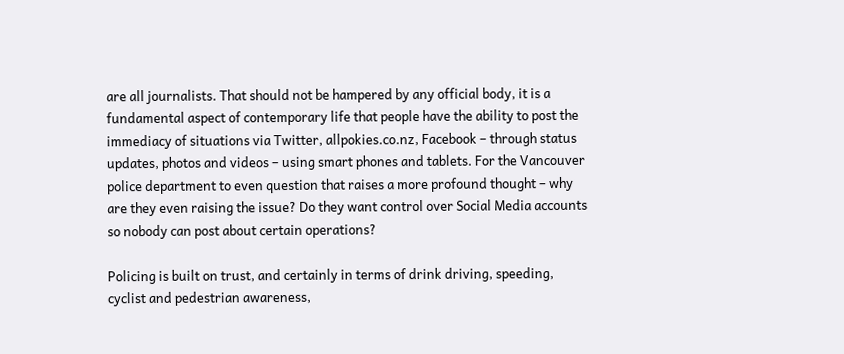are all journalists. That should not be hampered by any official body, it is a fundamental aspect of contemporary life that people have the ability to post the immediacy of situations via Twitter, allpokies.co.nz, Facebook – through status updates, photos and videos – using smart phones and tablets. For the Vancouver police department to even question that raises a more profound thought – why are they even raising the issue? Do they want control over Social Media accounts so nobody can post about certain operations?

Policing is built on trust, and certainly in terms of drink driving, speeding, cyclist and pedestrian awareness,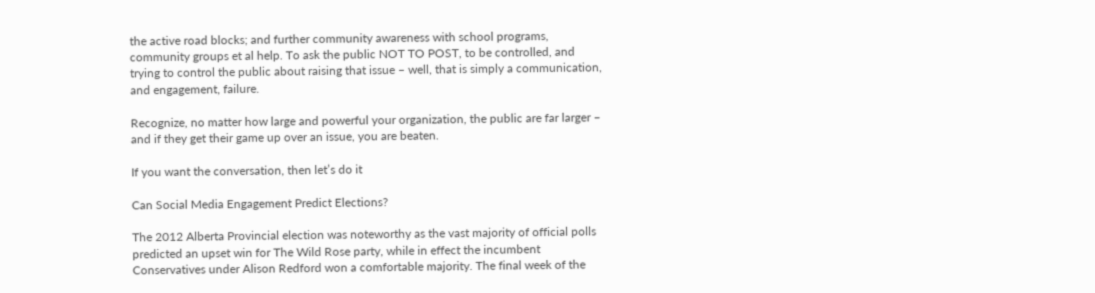the active road blocks; and further community awareness with school programs, community groups et al help. To ask the public NOT TO POST, to be controlled, and trying to control the public about raising that issue – well, that is simply a communication, and engagement, failure.

Recognize, no matter how large and powerful your organization, the public are far larger – and if they get their game up over an issue, you are beaten.

If you want the conversation, then let’s do it

Can Social Media Engagement Predict Elections?

The 2012 Alberta Provincial election was noteworthy as the vast majority of official polls predicted an upset win for The Wild Rose party, while in effect the incumbent Conservatives under Alison Redford won a comfortable majority. The final week of the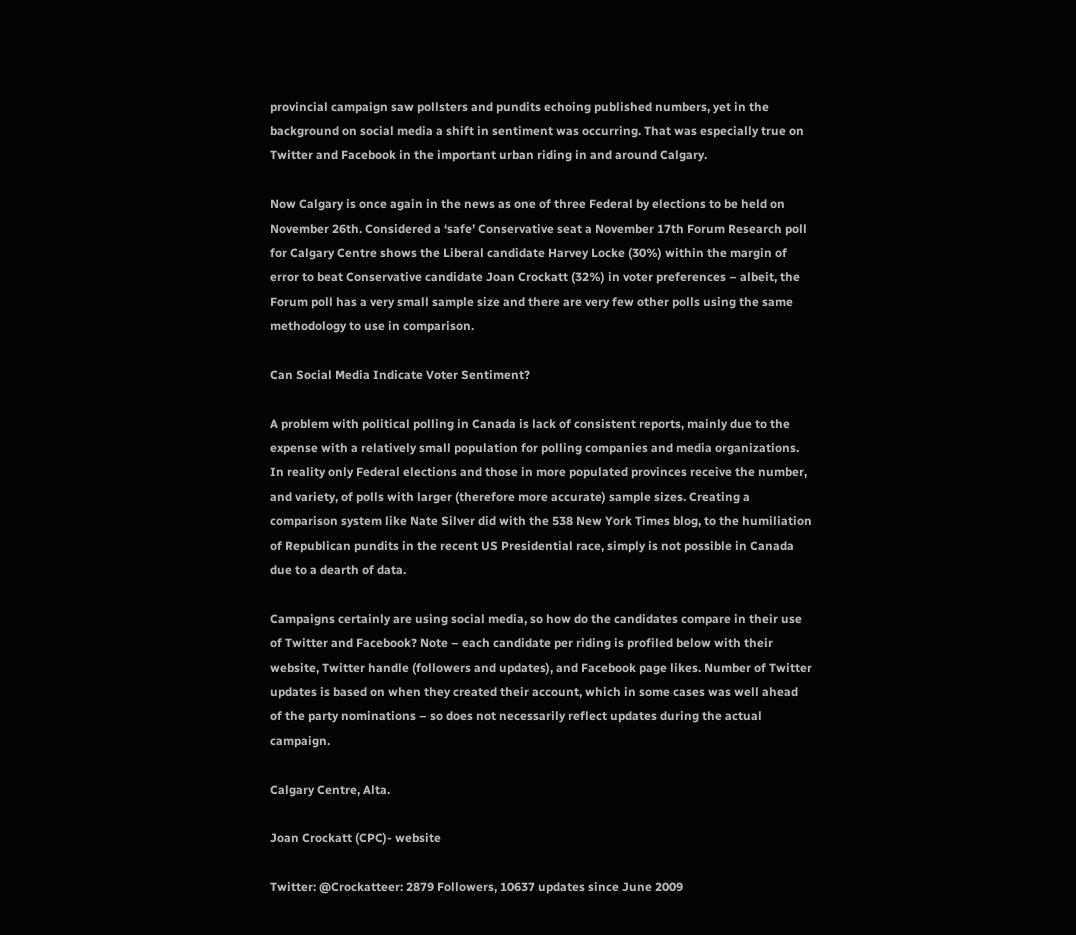provincial campaign saw pollsters and pundits echoing published numbers, yet in the background on social media a shift in sentiment was occurring. That was especially true on Twitter and Facebook in the important urban riding in and around Calgary.

Now Calgary is once again in the news as one of three Federal by elections to be held on November 26th. Considered a ‘safe’ Conservative seat a November 17th Forum Research poll for Calgary Centre shows the Liberal candidate Harvey Locke (30%) within the margin of error to beat Conservative candidate Joan Crockatt (32%) in voter preferences – albeit, the Forum poll has a very small sample size and there are very few other polls using the same methodology to use in comparison.

Can Social Media Indicate Voter Sentiment?

A problem with political polling in Canada is lack of consistent reports, mainly due to the expense with a relatively small population for polling companies and media organizations. In reality only Federal elections and those in more populated provinces receive the number, and variety, of polls with larger (therefore more accurate) sample sizes. Creating a comparison system like Nate Silver did with the 538 New York Times blog, to the humiliation of Republican pundits in the recent US Presidential race, simply is not possible in Canada due to a dearth of data.

Campaigns certainly are using social media, so how do the candidates compare in their use of Twitter and Facebook? Note – each candidate per riding is profiled below with their website, Twitter handle (followers and updates), and Facebook page likes. Number of Twitter updates is based on when they created their account, which in some cases was well ahead of the party nominations – so does not necessarily reflect updates during the actual campaign.

Calgary Centre, Alta.

Joan Crockatt (CPC)- website

Twitter: @Crockatteer: 2879 Followers, 10637 updates since June 2009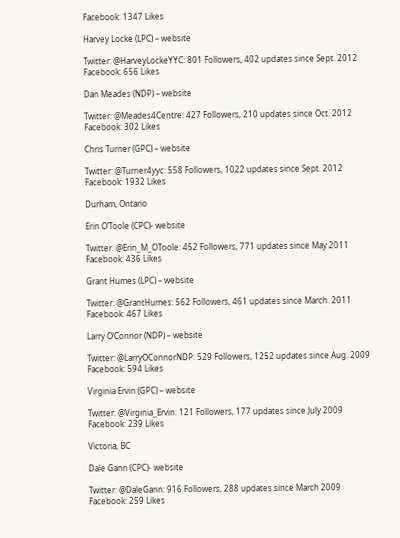Facebook: 1347 Likes

Harvey Locke (LPC) – website

Twitter: @HarveyLockeYYC: 801 Followers, 402 updates since Sept. 2012
Facebook: 656 Likes

Dan Meades (NDP) – website

Twitter: @Meades4Centre: 427 Followers, 210 updates since Oct. 2012
Facebook: 302 Likes

Chris Turner (GPC) – website

Twitter: @Turner4yyc: 558 Followers, 1022 updates since Sept. 2012
Facebook: 1932 Likes

Durham, Ontario

Erin O’Toole (CPC)- website

Twitter: @Erin_M_OToole: 452 Followers, 771 updates since May 2011
Facebook: 436 Likes

Grant Humes (LPC) – website

Twitter: @GrantHumes: 562 Followers, 461 updates since March. 2011
Facebook: 467 Likes

Larry O’Connor (NDP) – website

Twitter: @LarryOConnorNDP: 529 Followers, 1252 updates since Aug. 2009
Facebook: 594 Likes

Virginia Ervin (GPC) – website

Twitter: @Virginia_Ervin: 121 Followers, 177 updates since July 2009
Facebook: 239 Likes

Victoria, BC

Dale Gann (CPC)- website

Twitter: @DaleGann: 916 Followers, 288 updates since March 2009
Facebook: 259 Likes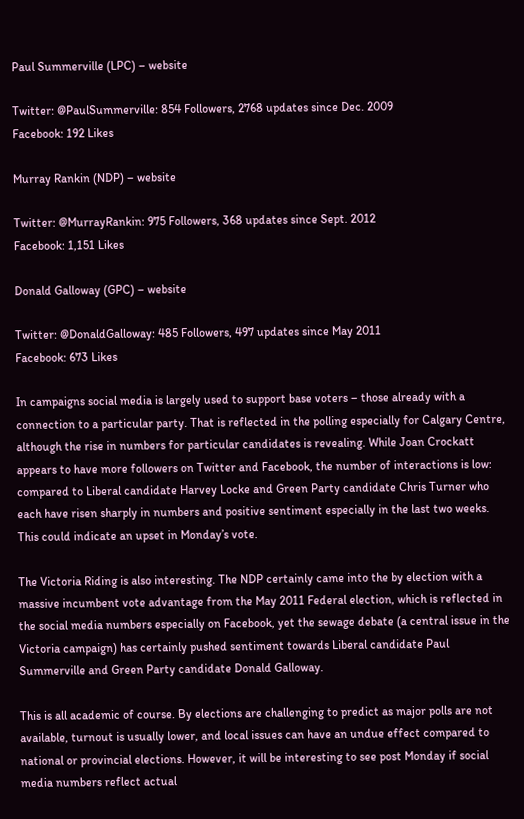Paul Summerville (LPC) – website

Twitter: @PaulSummerville: 854 Followers, 2768 updates since Dec. 2009
Facebook: 192 Likes

Murray Rankin (NDP) – website

Twitter: @MurrayRankin: 975 Followers, 368 updates since Sept. 2012
Facebook: 1,151 Likes

Donald Galloway (GPC) – website

Twitter: @DonaldGalloway: 485 Followers, 497 updates since May 2011
Facebook: 673 Likes

In campaigns social media is largely used to support base voters – those already with a connection to a particular party. That is reflected in the polling especially for Calgary Centre, although the rise in numbers for particular candidates is revealing. While Joan Crockatt appears to have more followers on Twitter and Facebook, the number of interactions is low: compared to Liberal candidate Harvey Locke and Green Party candidate Chris Turner who each have risen sharply in numbers and positive sentiment especially in the last two weeks. This could indicate an upset in Monday’s vote.

The Victoria Riding is also interesting. The NDP certainly came into the by election with a massive incumbent vote advantage from the May 2011 Federal election, which is reflected in the social media numbers especially on Facebook, yet the sewage debate (a central issue in the Victoria campaign) has certainly pushed sentiment towards Liberal candidate Paul Summerville and Green Party candidate Donald Galloway.

This is all academic of course. By elections are challenging to predict as major polls are not available, turnout is usually lower, and local issues can have an undue effect compared to national or provincial elections. However, it will be interesting to see post Monday if social media numbers reflect actual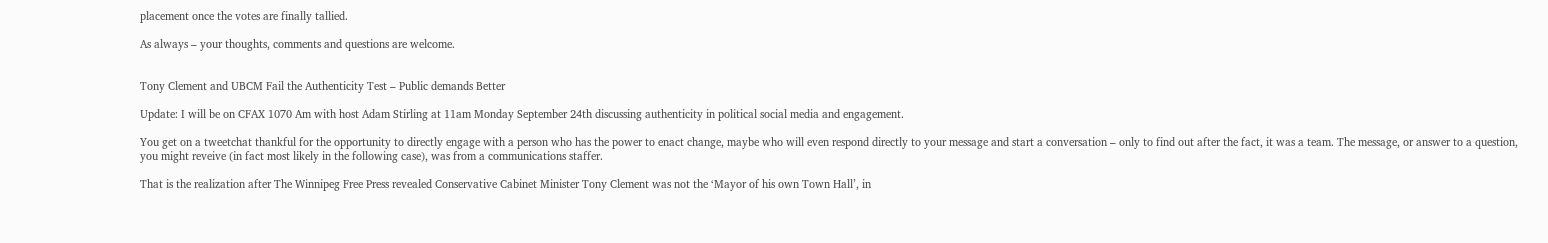placement once the votes are finally tallied.

As always – your thoughts, comments and questions are welcome.


Tony Clement and UBCM Fail the Authenticity Test – Public demands Better

Update: I will be on CFAX 1070 Am with host Adam Stirling at 11am Monday September 24th discussing authenticity in political social media and engagement.

You get on a tweetchat thankful for the opportunity to directly engage with a person who has the power to enact change, maybe who will even respond directly to your message and start a conversation – only to find out after the fact, it was a team. The message, or answer to a question, you might reveive (in fact most likely in the following case), was from a communications staffer.

That is the realization after The Winnipeg Free Press revealed Conservative Cabinet Minister Tony Clement was not the ‘Mayor of his own Town Hall’, in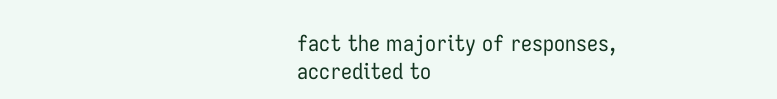fact the majority of responses, accredited to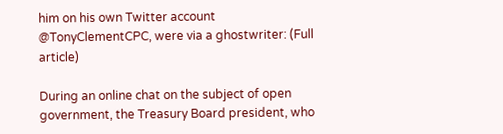him on his own Twitter account @TonyClementCPC, were via a ghostwriter: (Full article)

During an online chat on the subject of open government, the Treasury Board president, who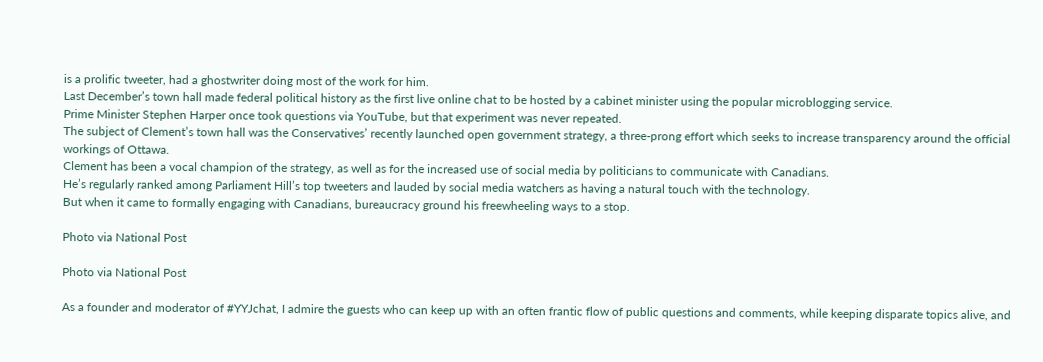is a prolific tweeter, had a ghostwriter doing most of the work for him.
Last December’s town hall made federal political history as the first live online chat to be hosted by a cabinet minister using the popular microblogging service.
Prime Minister Stephen Harper once took questions via YouTube, but that experiment was never repeated.
The subject of Clement’s town hall was the Conservatives’ recently launched open government strategy, a three-prong effort which seeks to increase transparency around the official workings of Ottawa.
Clement has been a vocal champion of the strategy, as well as for the increased use of social media by politicians to communicate with Canadians.
He’s regularly ranked among Parliament Hill’s top tweeters and lauded by social media watchers as having a natural touch with the technology.
But when it came to formally engaging with Canadians, bureaucracy ground his freewheeling ways to a stop.

Photo via National Post

Photo via National Post

As a founder and moderator of #YYJchat, I admire the guests who can keep up with an often frantic flow of public questions and comments, while keeping disparate topics alive, and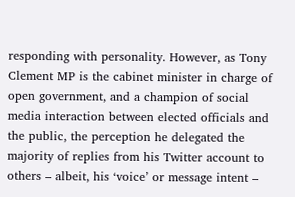responding with personality. However, as Tony Clement MP is the cabinet minister in charge of open government, and a champion of social media interaction between elected officials and the public, the perception he delegated the majority of replies from his Twitter account to others – albeit, his ‘voice’ or message intent –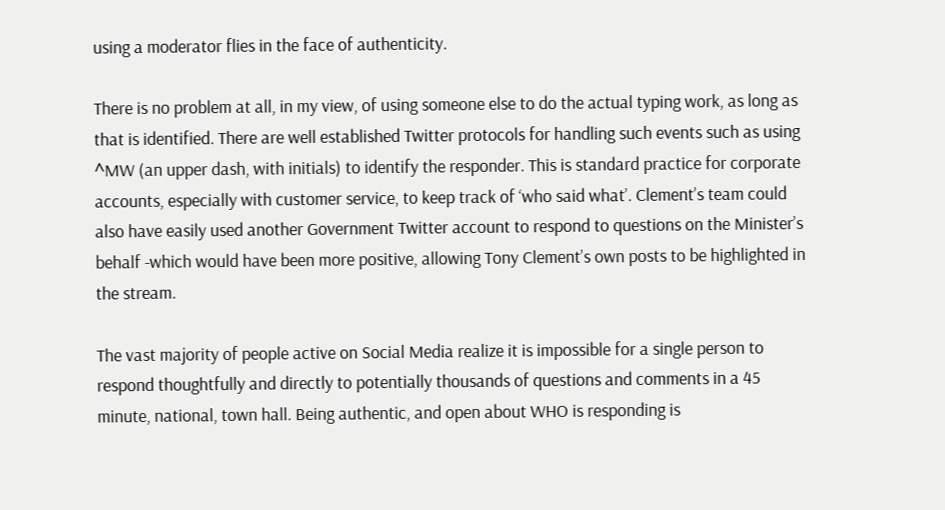using a moderator flies in the face of authenticity.

There is no problem at all, in my view, of using someone else to do the actual typing work, as long as that is identified. There are well established Twitter protocols for handling such events such as using ^MW (an upper dash, with initials) to identify the responder. This is standard practice for corporate accounts, especially with customer service, to keep track of ‘who said what’. Clement’s team could also have easily used another Government Twitter account to respond to questions on the Minister’s behalf -which would have been more positive, allowing Tony Clement’s own posts to be highlighted in the stream.

The vast majority of people active on Social Media realize it is impossible for a single person to respond thoughtfully and directly to potentially thousands of questions and comments in a 45 minute, national, town hall. Being authentic, and open about WHO is responding is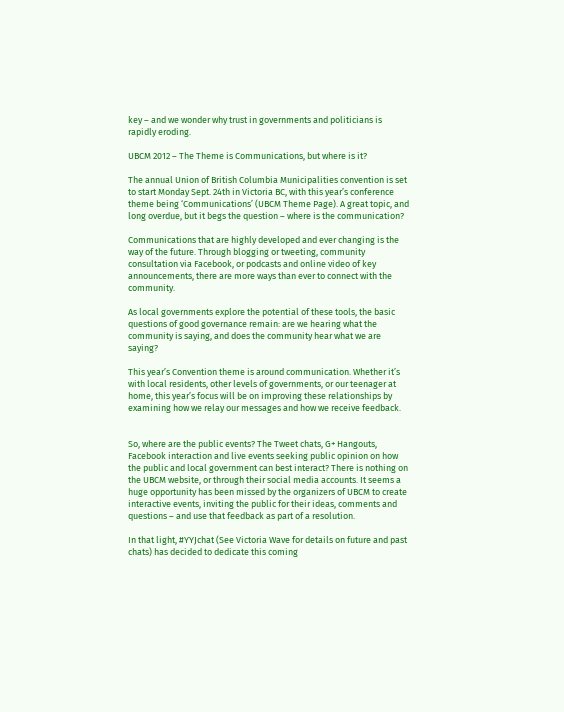key – and we wonder why trust in governments and politicians is rapidly eroding.

UBCM 2012 – The Theme is Communications, but where is it?

The annual Union of British Columbia Municipalities convention is set to start Monday Sept. 24th in Victoria BC, with this year’s conference theme being ‘Communications’ (UBCM Theme Page). A great topic, and long overdue, but it begs the question – where is the communication?

Communications that are highly developed and ever changing is the way of the future. Through blogging or tweeting, community consultation via Facebook, or podcasts and online video of key announcements, there are more ways than ever to connect with the community.

As local governments explore the potential of these tools, the basic questions of good governance remain: are we hearing what the community is saying, and does the community hear what we are saying?

This year’s Convention theme is around communication. Whether it’s with local residents, other levels of governments, or our teenager at home, this year’s focus will be on improving these relationships by examining how we relay our messages and how we receive feedback.


So, where are the public events? The Tweet chats, G+ Hangouts, Facebook interaction and live events seeking public opinion on how the public and local government can best interact? There is nothing on the UBCM website, or through their social media accounts. It seems a huge opportunity has been missed by the organizers of UBCM to create interactive events, inviting the public for their ideas, comments and questions – and use that feedback as part of a resolution.

In that light, #YYJchat (See Victoria Wave for details on future and past chats) has decided to dedicate this coming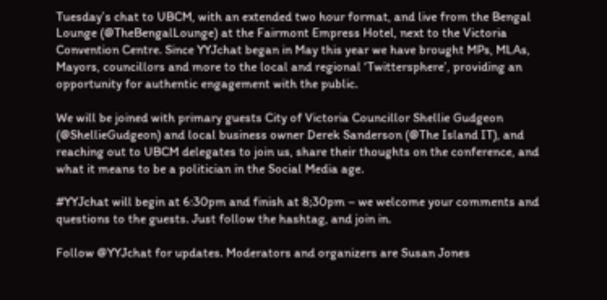Tuesday’s chat to UBCM, with an extended two hour format, and live from the Bengal Lounge (@TheBengalLounge) at the Fairmont Empress Hotel, next to the Victoria Convention Centre. Since YYJchat began in May this year we have brought MPs, MLAs, Mayors, councillors and more to the local and regional ‘Twittersphere’, providing an opportunity for authentic engagement with the public.

We will be joined with primary guests City of Victoria Councillor Shellie Gudgeon (@ShellieGudgeon) and local business owner Derek Sanderson (@The Island IT), and reaching out to UBCM delegates to join us, share their thoughts on the conference, and what it means to be a politician in the Social Media age.

#YYJchat will begin at 6:30pm and finish at 8;30pm – we welcome your comments and questions to the guests. Just follow the hashtag, and join in.

Follow @YYJchat for updates. Moderators and organizers are Susan Jones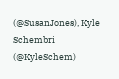(@SusanJones), Kyle Schembri (@KyleSchem)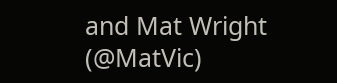and Mat Wright (@MatVic)